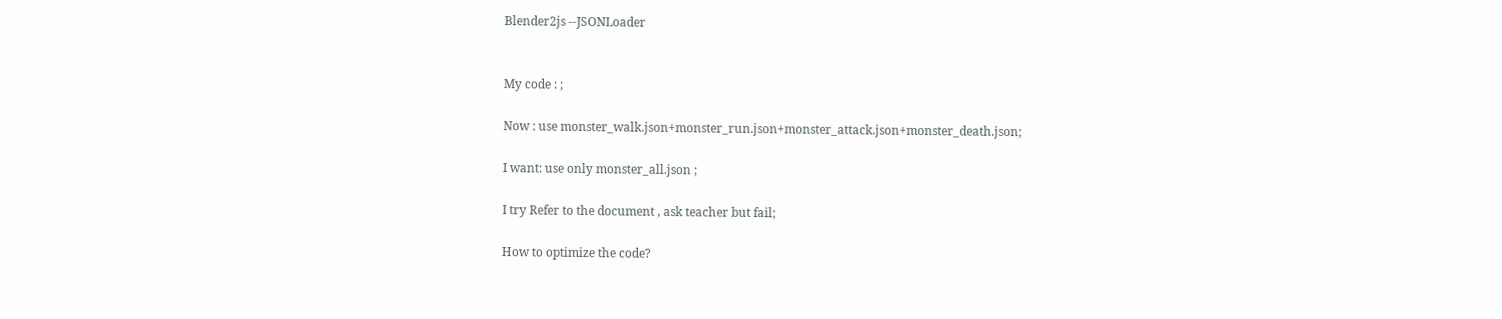Blender2js --JSONLoader


My code : ;

Now : use monster_walk.json+monster_run.json+monster_attack.json+monster_death.json;

I want: use only monster_all.json ;

I try Refer to the document , ask teacher but fail;

How to optimize the code?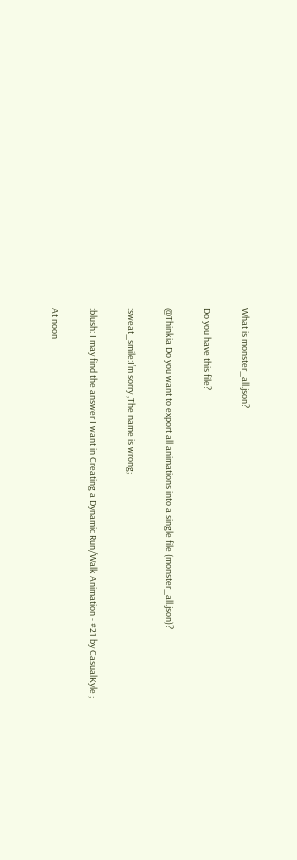What is monster_all.json?

Do you have this file?

@Thinkia Do you want to export all animations into a single file (monster_all.json)?

:sweat_smile:I’m sorry ,The name is wrong;

:blush: I may find the answer I want in Creating a Dynamic Run/Walk Animation - #21 by CasualKyle ;

At noon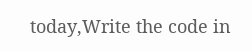today,Write the code in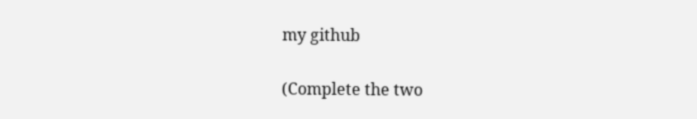my github

(Complete the two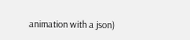animation with a json)